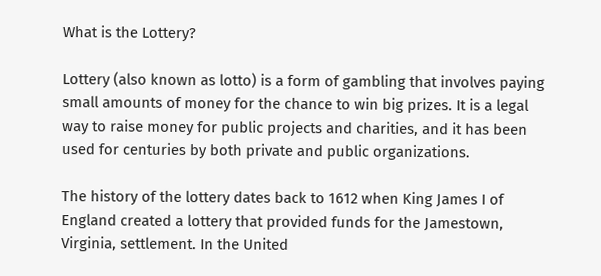What is the Lottery?

Lottery (also known as lotto) is a form of gambling that involves paying small amounts of money for the chance to win big prizes. It is a legal way to raise money for public projects and charities, and it has been used for centuries by both private and public organizations.

The history of the lottery dates back to 1612 when King James I of England created a lottery that provided funds for the Jamestown, Virginia, settlement. In the United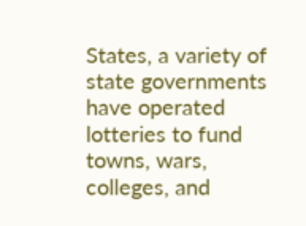States, a variety of state governments have operated lotteries to fund towns, wars, colleges, and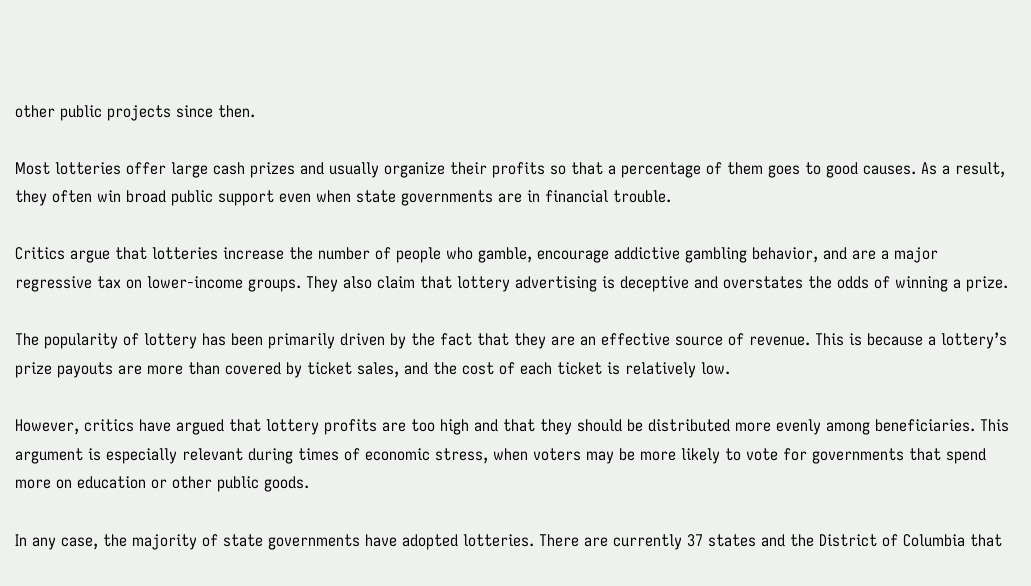other public projects since then.

Most lotteries offer large cash prizes and usually organize their profits so that a percentage of them goes to good causes. As a result, they often win broad public support even when state governments are in financial trouble.

Critics argue that lotteries increase the number of people who gamble, encourage addictive gambling behavior, and are a major regressive tax on lower-income groups. They also claim that lottery advertising is deceptive and overstates the odds of winning a prize.

The popularity of lottery has been primarily driven by the fact that they are an effective source of revenue. This is because a lottery’s prize payouts are more than covered by ticket sales, and the cost of each ticket is relatively low.

However, critics have argued that lottery profits are too high and that they should be distributed more evenly among beneficiaries. This argument is especially relevant during times of economic stress, when voters may be more likely to vote for governments that spend more on education or other public goods.

In any case, the majority of state governments have adopted lotteries. There are currently 37 states and the District of Columbia that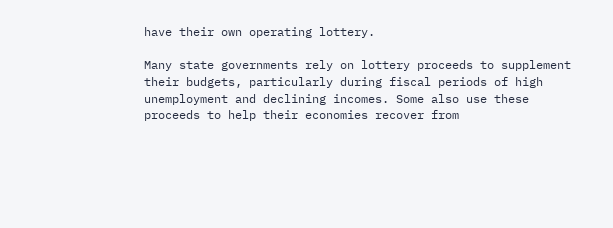have their own operating lottery.

Many state governments rely on lottery proceeds to supplement their budgets, particularly during fiscal periods of high unemployment and declining incomes. Some also use these proceeds to help their economies recover from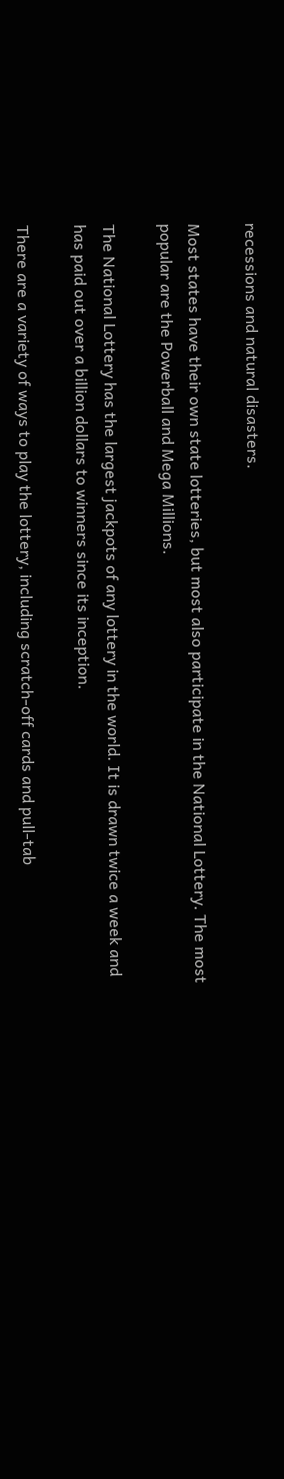recessions and natural disasters.

Most states have their own state lotteries, but most also participate in the National Lottery. The most popular are the Powerball and Mega Millions.

The National Lottery has the largest jackpots of any lottery in the world. It is drawn twice a week and has paid out over a billion dollars to winners since its inception.

There are a variety of ways to play the lottery, including scratch-off cards and pull-tab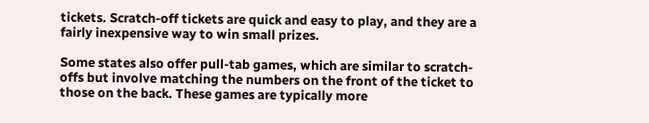tickets. Scratch-off tickets are quick and easy to play, and they are a fairly inexpensive way to win small prizes.

Some states also offer pull-tab games, which are similar to scratch-offs but involve matching the numbers on the front of the ticket to those on the back. These games are typically more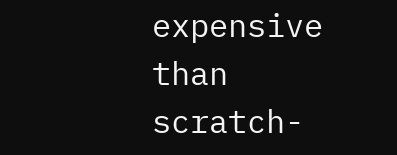expensive than scratch-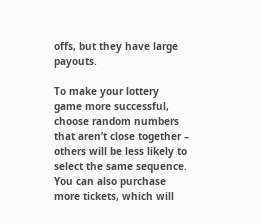offs, but they have large payouts.

To make your lottery game more successful, choose random numbers that aren’t close together – others will be less likely to select the same sequence. You can also purchase more tickets, which will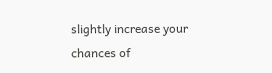slightly increase your chances of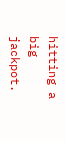hitting a big jackpot.